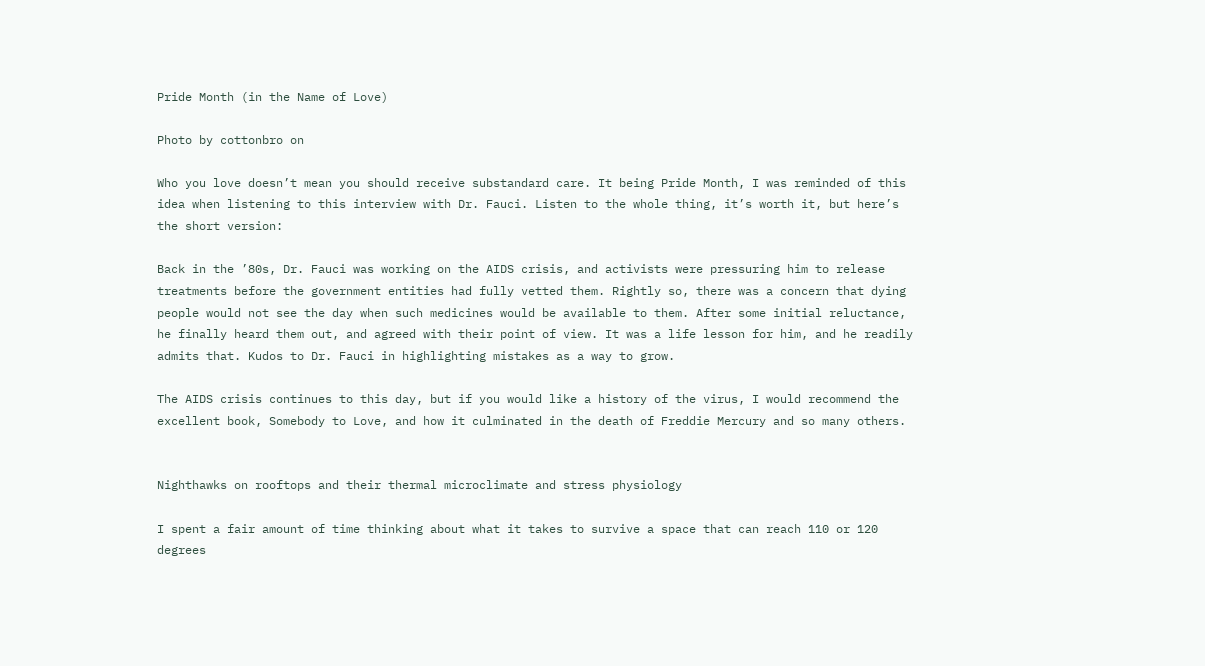Pride Month (in the Name of Love)

Photo by cottonbro on

Who you love doesn’t mean you should receive substandard care. It being Pride Month, I was reminded of this idea when listening to this interview with Dr. Fauci. Listen to the whole thing, it’s worth it, but here’s the short version:

Back in the ’80s, Dr. Fauci was working on the AIDS crisis, and activists were pressuring him to release treatments before the government entities had fully vetted them. Rightly so, there was a concern that dying people would not see the day when such medicines would be available to them. After some initial reluctance, he finally heard them out, and agreed with their point of view. It was a life lesson for him, and he readily admits that. Kudos to Dr. Fauci in highlighting mistakes as a way to grow.

The AIDS crisis continues to this day, but if you would like a history of the virus, I would recommend the excellent book, Somebody to Love, and how it culminated in the death of Freddie Mercury and so many others.


Nighthawks on rooftops and their thermal microclimate and stress physiology

I spent a fair amount of time thinking about what it takes to survive a space that can reach 110 or 120 degrees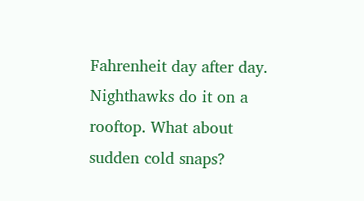Fahrenheit day after day. Nighthawks do it on a rooftop. What about sudden cold snaps?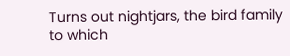Turns out nightjars, the bird family to which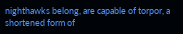nighthawks belong, are capable of torpor, a shortened form of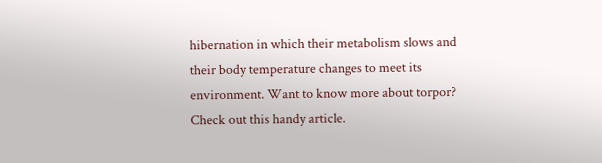hibernation in which their metabolism slows and their body temperature changes to meet its environment. Want to know more about torpor? Check out this handy article.